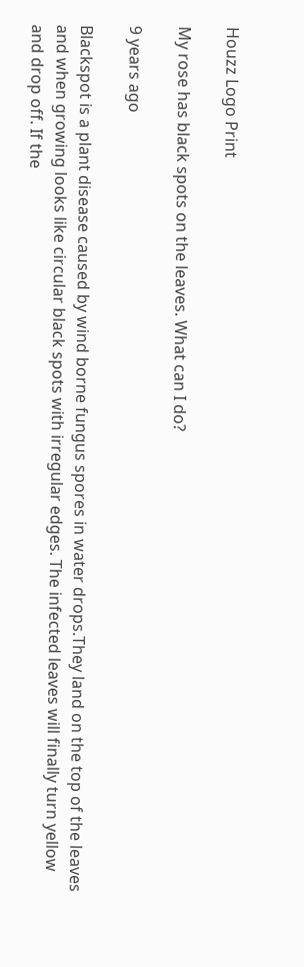Houzz Logo Print

My rose has black spots on the leaves. What can I do?

9 years ago

Blackspot is a plant disease caused by wind borne fungus spores in water drops.They land on the top of the leaves and when growing looks like circular black spots with irregular edges. The infected leaves will finally turn yellow and drop off. If the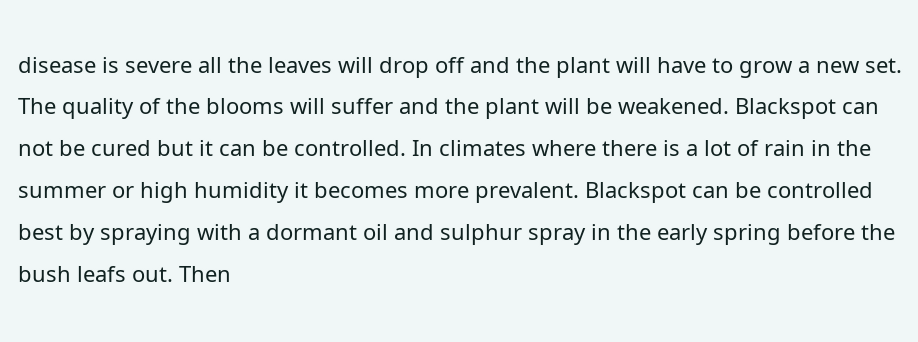disease is severe all the leaves will drop off and the plant will have to grow a new set. The quality of the blooms will suffer and the plant will be weakened. Blackspot can not be cured but it can be controlled. In climates where there is a lot of rain in the summer or high humidity it becomes more prevalent. Blackspot can be controlled best by spraying with a dormant oil and sulphur spray in the early spring before the bush leafs out. Then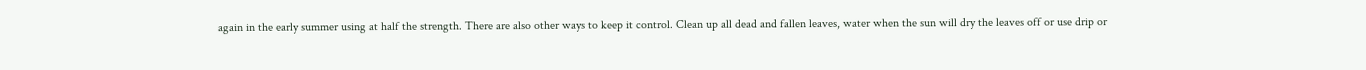again in the early summer using at half the strength. There are also other ways to keep it control. Clean up all dead and fallen leaves, water when the sun will dry the leaves off or use drip or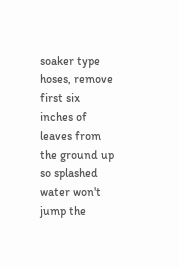soaker type hoses, remove first six inches of leaves from the ground up so splashed water won't jump the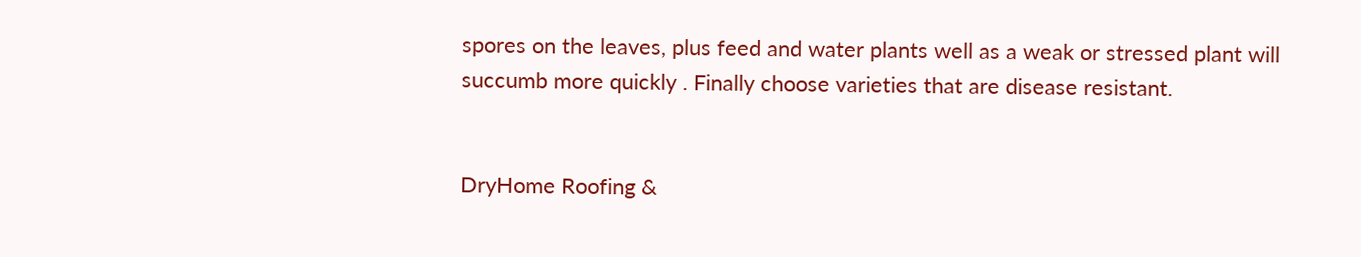spores on the leaves, plus feed and water plants well as a weak or stressed plant will succumb more quickly . Finally choose varieties that are disease resistant.


DryHome Roofing &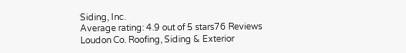Siding, Inc.
Average rating: 4.9 out of 5 stars76 Reviews
Loudon Co. Roofing, Siding & Exterior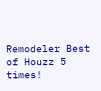Remodeler Best of Houzz 5 times!